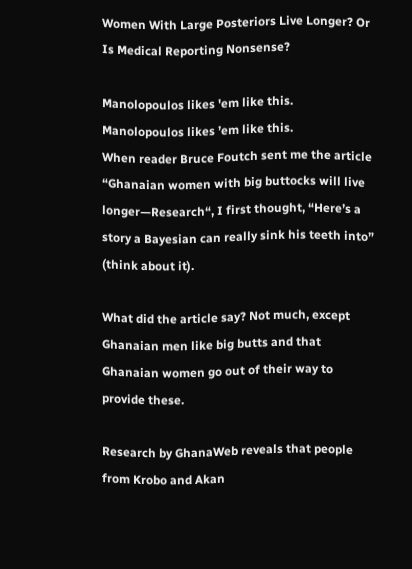Women With Large Posteriors Live Longer? Or Is Medical Reporting Nonsense?

Manolopoulos likes 'em like this.
Manolopoulos likes ’em like this.
When reader Bruce Foutch sent me the article “Ghanaian women with big buttocks will live longer—Research“, I first thought, “Here’s a story a Bayesian can really sink his teeth into” (think about it).

What did the article say? Not much, except Ghanaian men like big butts and that Ghanaian women go out of their way to provide these.

Research by GhanaWeb reveals that people from Krobo and Akan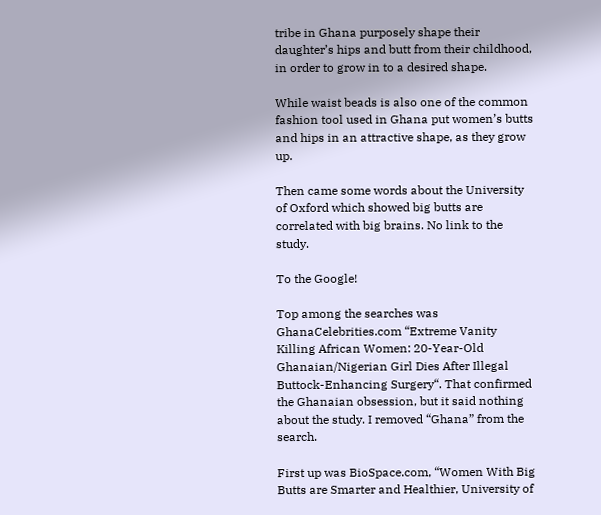tribe in Ghana purposely shape their daughter’s hips and butt from their childhood, in order to grow in to a desired shape.

While waist beads is also one of the common fashion tool used in Ghana put women’s butts and hips in an attractive shape, as they grow up.

Then came some words about the University of Oxford which showed big butts are correlated with big brains. No link to the study.

To the Google!

Top among the searches was GhanaCelebrities.com “Extreme Vanity Killing African Women: 20-Year-Old Ghanaian/Nigerian Girl Dies After Illegal Buttock-Enhancing Surgery“. That confirmed the Ghanaian obsession, but it said nothing about the study. I removed “Ghana” from the search.

First up was BioSpace.com, “Women With Big Butts are Smarter and Healthier, University of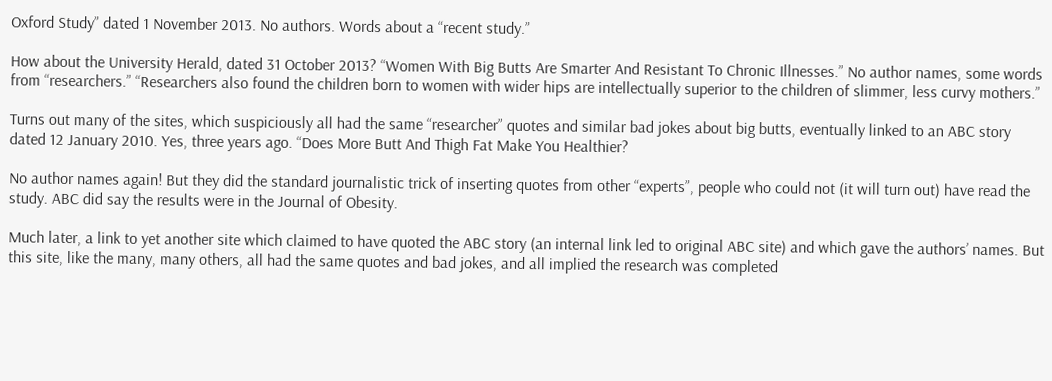Oxford Study” dated 1 November 2013. No authors. Words about a “recent study.”

How about the University Herald, dated 31 October 2013? “Women With Big Butts Are Smarter And Resistant To Chronic Illnesses.” No author names, some words from “researchers.” “Researchers also found the children born to women with wider hips are intellectually superior to the children of slimmer, less curvy mothers.”

Turns out many of the sites, which suspiciously all had the same “researcher” quotes and similar bad jokes about big butts, eventually linked to an ABC story dated 12 January 2010. Yes, three years ago. “Does More Butt And Thigh Fat Make You Healthier?

No author names again! But they did the standard journalistic trick of inserting quotes from other “experts”, people who could not (it will turn out) have read the study. ABC did say the results were in the Journal of Obesity.

Much later, a link to yet another site which claimed to have quoted the ABC story (an internal link led to original ABC site) and which gave the authors’ names. But this site, like the many, many others, all had the same quotes and bad jokes, and all implied the research was completed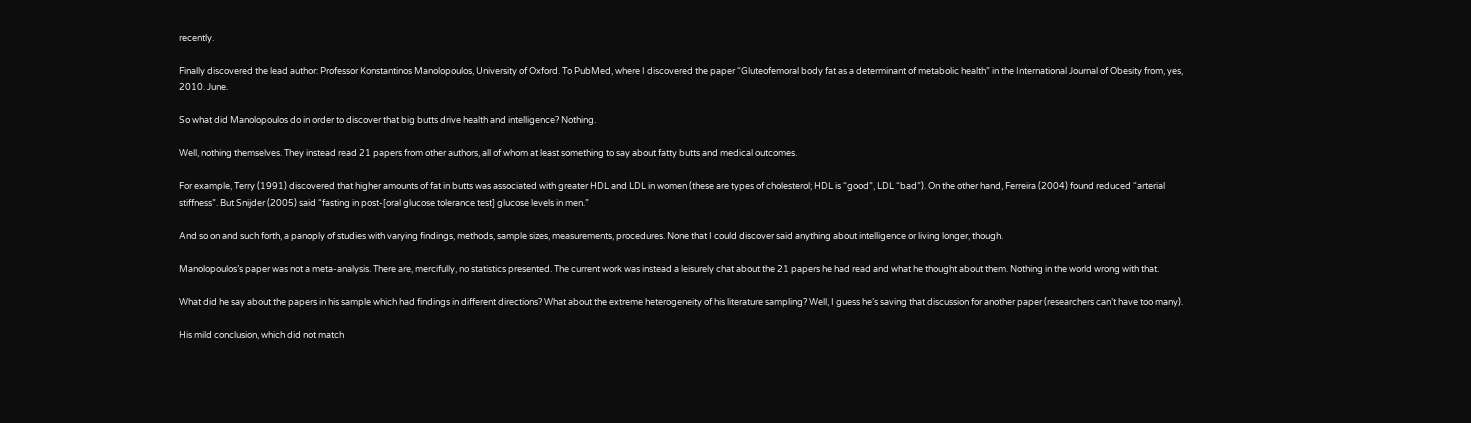recently.

Finally discovered the lead author: Professor Konstantinos Manolopoulos, University of Oxford. To PubMed, where I discovered the paper “Gluteofemoral body fat as a determinant of metabolic health” in the International Journal of Obesity from, yes, 2010. June.

So what did Manolopoulos do in order to discover that big butts drive health and intelligence? Nothing.

Well, nothing themselves. They instead read 21 papers from other authors, all of whom at least something to say about fatty butts and medical outcomes.

For example, Terry (1991) discovered that higher amounts of fat in butts was associated with greater HDL and LDL in women (these are types of cholesterol; HDL is “good”, LDL “bad”). On the other hand, Ferreira (2004) found reduced “arterial stiffness”. But Snijder (2005) said “fasting in post-[oral glucose tolerance test] glucose levels in men.”

And so on and such forth, a panoply of studies with varying findings, methods, sample sizes, measurements, procedures. None that I could discover said anything about intelligence or living longer, though.

Manolopoulos’s paper was not a meta-analysis. There are, mercifully, no statistics presented. The current work was instead a leisurely chat about the 21 papers he had read and what he thought about them. Nothing in the world wrong with that.

What did he say about the papers in his sample which had findings in different directions? What about the extreme heterogeneity of his literature sampling? Well, I guess he’s saving that discussion for another paper (researchers can’t have too many).

His mild conclusion, which did not match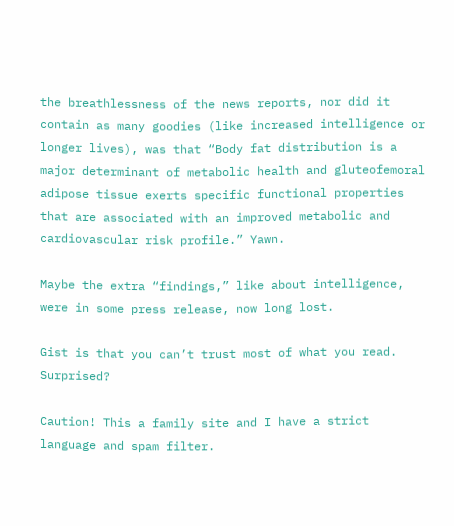the breathlessness of the news reports, nor did it contain as many goodies (like increased intelligence or longer lives), was that “Body fat distribution is a major determinant of metabolic health and gluteofemoral adipose tissue exerts specific functional properties that are associated with an improved metabolic and cardiovascular risk profile.” Yawn.

Maybe the extra “findings,” like about intelligence, were in some press release, now long lost.

Gist is that you can’t trust most of what you read. Surprised?

Caution! This a family site and I have a strict language and spam filter.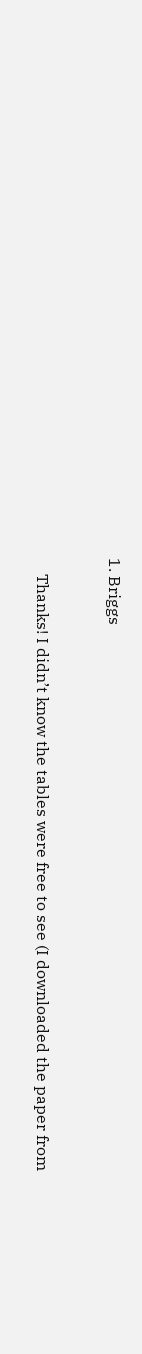1. Briggs


    Thanks! I didn’t know the tables were free to see (I downloaded the paper from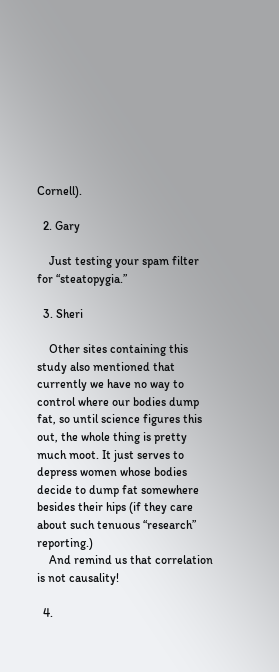Cornell).

  2. Gary

    Just testing your spam filter for “steatopygia.”

  3. Sheri

    Other sites containing this study also mentioned that currently we have no way to control where our bodies dump fat, so until science figures this out, the whole thing is pretty much moot. It just serves to depress women whose bodies decide to dump fat somewhere besides their hips (if they care about such tenuous “research” reporting.)
    And remind us that correlation is not causality!

  4.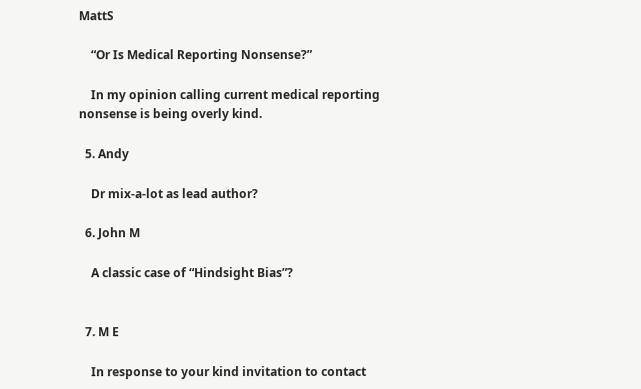MattS

    “Or Is Medical Reporting Nonsense?”

    In my opinion calling current medical reporting nonsense is being overly kind.

  5. Andy

    Dr mix-a-lot as lead author?

  6. John M

    A classic case of “Hindsight Bias”?


  7. M E

    In response to your kind invitation to contact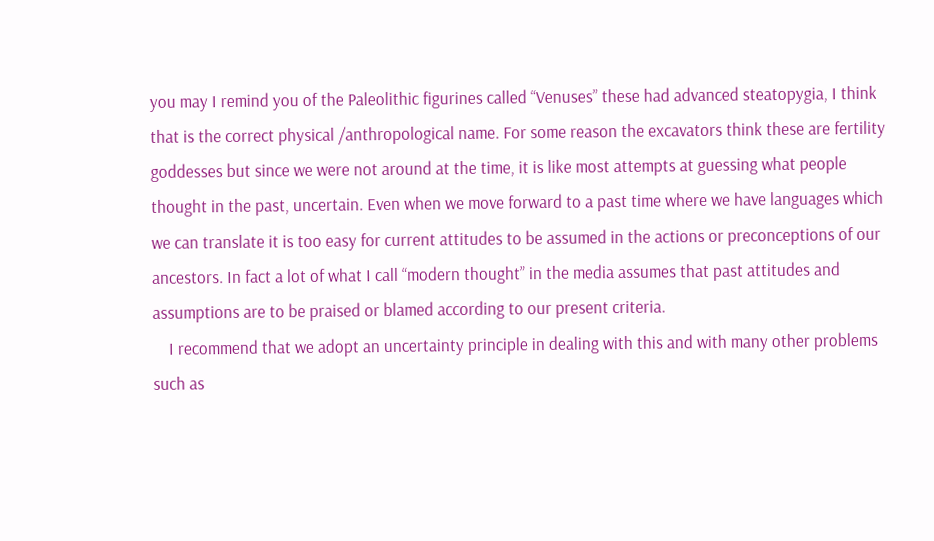you may I remind you of the Paleolithic figurines called “Venuses” these had advanced steatopygia, I think that is the correct physical /anthropological name. For some reason the excavators think these are fertility goddesses but since we were not around at the time, it is like most attempts at guessing what people thought in the past, uncertain. Even when we move forward to a past time where we have languages which we can translate it is too easy for current attitudes to be assumed in the actions or preconceptions of our ancestors. In fact a lot of what I call “modern thought” in the media assumes that past attitudes and assumptions are to be praised or blamed according to our present criteria.
    I recommend that we adopt an uncertainty principle in dealing with this and with many other problems such as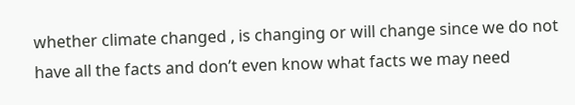whether climate changed , is changing or will change since we do not have all the facts and don’t even know what facts we may need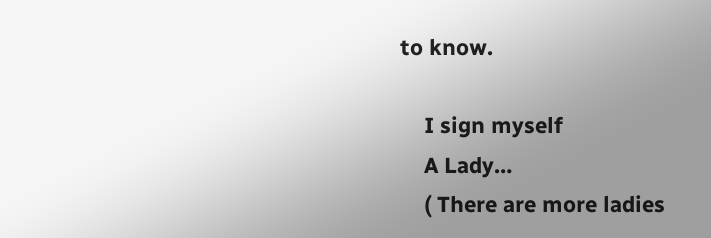to know.

    I sign myself
    A Lady…
    ( There are more ladies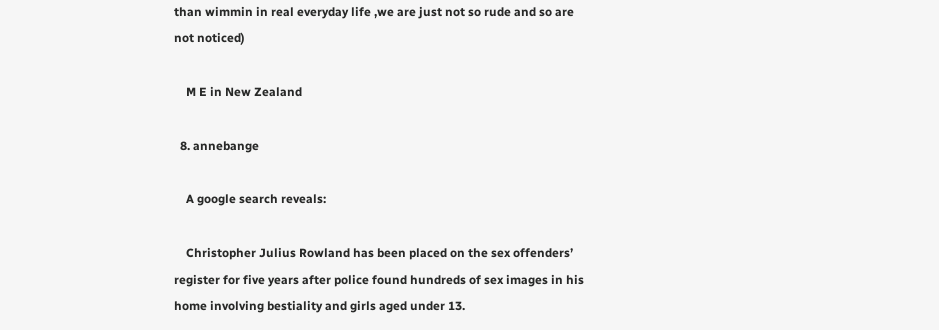than wimmin in real everyday life ,we are just not so rude and so are not noticed)

    M E in New Zealand

  8. annebange

    A google search reveals:

    Christopher Julius Rowland has been placed on the sex offenders’ register for five years after police found hundreds of sex images in his home involving bestiality and girls aged under 13.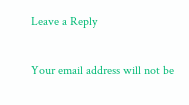Leave a Reply

Your email address will not be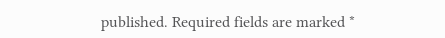published. Required fields are marked *